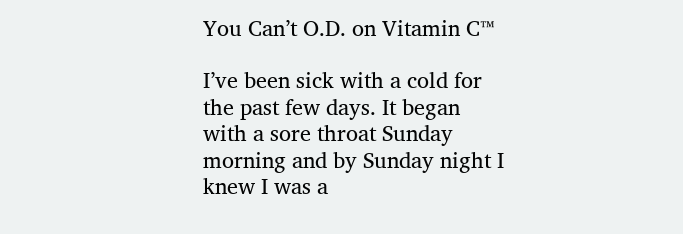You Can’t O.D. on Vitamin C™

I’ve been sick with a cold for the past few days. It began with a sore throat Sunday morning and by Sunday night I knew I was a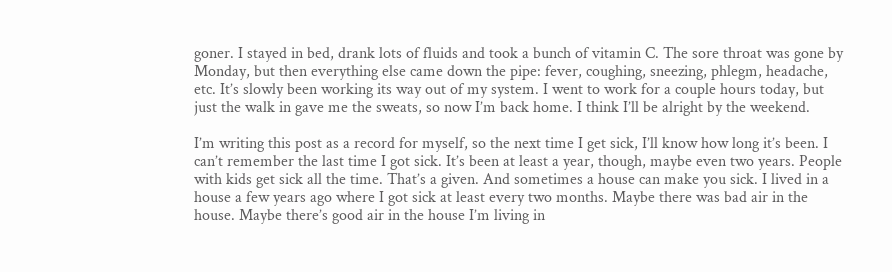goner. I stayed in bed, drank lots of fluids and took a bunch of vitamin C. The sore throat was gone by Monday, but then everything else came down the pipe: fever, coughing, sneezing, phlegm, headache, etc. It’s slowly been working its way out of my system. I went to work for a couple hours today, but just the walk in gave me the sweats, so now I’m back home. I think I’ll be alright by the weekend.

I’m writing this post as a record for myself, so the next time I get sick, I’ll know how long it’s been. I can’t remember the last time I got sick. It’s been at least a year, though, maybe even two years. People with kids get sick all the time. That’s a given. And sometimes a house can make you sick. I lived in a house a few years ago where I got sick at least every two months. Maybe there was bad air in the house. Maybe there’s good air in the house I’m living in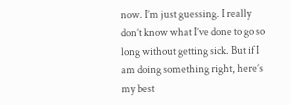now. I’m just guessing. I really don’t know what I’ve done to go so long without getting sick. But if I am doing something right, here’s my best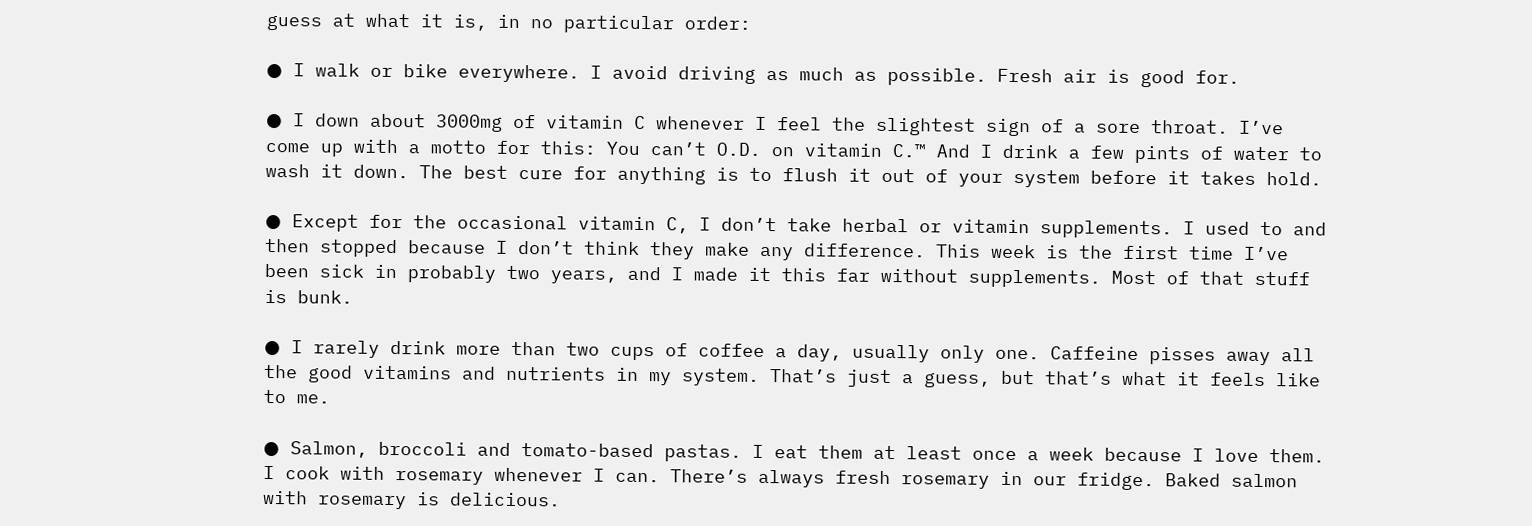guess at what it is, in no particular order:

● I walk or bike everywhere. I avoid driving as much as possible. Fresh air is good for.

● I down about 3000mg of vitamin C whenever I feel the slightest sign of a sore throat. I’ve come up with a motto for this: You can’t O.D. on vitamin C.™ And I drink a few pints of water to wash it down. The best cure for anything is to flush it out of your system before it takes hold.

● Except for the occasional vitamin C, I don’t take herbal or vitamin supplements. I used to and then stopped because I don’t think they make any difference. This week is the first time I’ve been sick in probably two years, and I made it this far without supplements. Most of that stuff is bunk.

● I rarely drink more than two cups of coffee a day, usually only one. Caffeine pisses away all the good vitamins and nutrients in my system. That’s just a guess, but that’s what it feels like to me.

● Salmon, broccoli and tomato-based pastas. I eat them at least once a week because I love them. I cook with rosemary whenever I can. There’s always fresh rosemary in our fridge. Baked salmon with rosemary is delicious.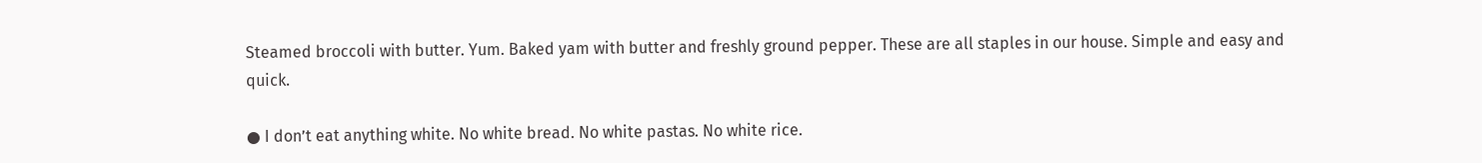Steamed broccoli with butter. Yum. Baked yam with butter and freshly ground pepper. These are all staples in our house. Simple and easy and quick.

● I don’t eat anything white. No white bread. No white pastas. No white rice.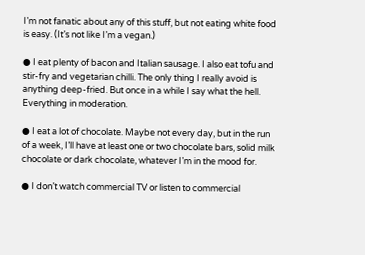I’m not fanatic about any of this stuff, but not eating white food is easy. (It’s not like I’m a vegan.)

● I eat plenty of bacon and Italian sausage. I also eat tofu and stir-fry and vegetarian chilli. The only thing I really avoid is anything deep-fried. But once in a while I say what the hell. Everything in moderation.

● I eat a lot of chocolate. Maybe not every day, but in the run of a week, I’ll have at least one or two chocolate bars, solid milk chocolate or dark chocolate, whatever I’m in the mood for.

● I don’t watch commercial TV or listen to commercial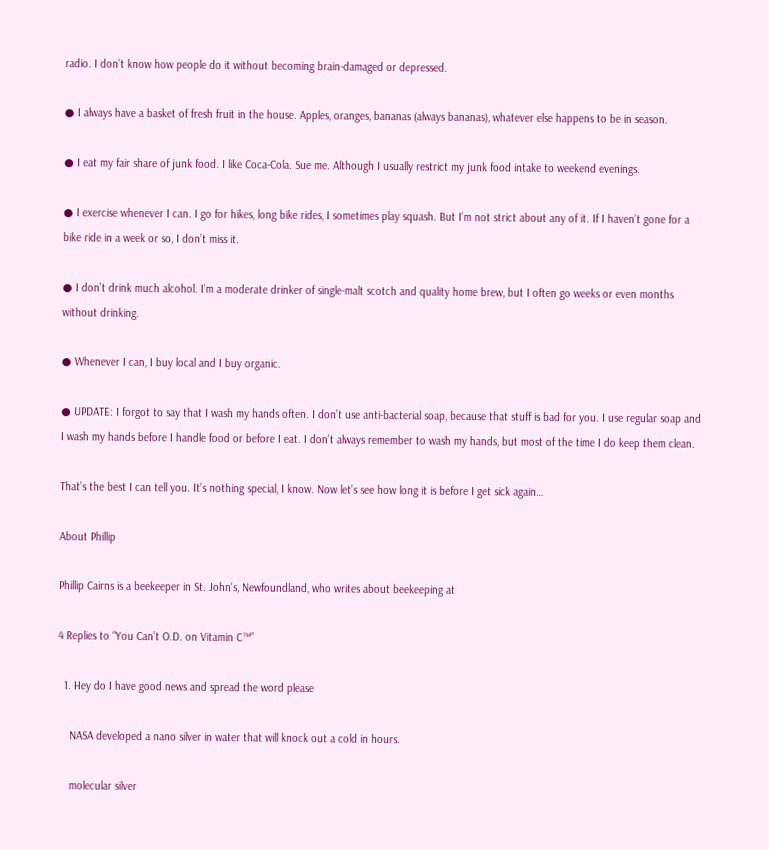radio. I don’t know how people do it without becoming brain-damaged or depressed.

● I always have a basket of fresh fruit in the house. Apples, oranges, bananas (always bananas), whatever else happens to be in season.

● I eat my fair share of junk food. I like Coca-Cola. Sue me. Although I usually restrict my junk food intake to weekend evenings.

● I exercise whenever I can. I go for hikes, long bike rides, I sometimes play squash. But I’m not strict about any of it. If I haven’t gone for a bike ride in a week or so, I don’t miss it.

● I don’t drink much alcohol. I’m a moderate drinker of single-malt scotch and quality home brew, but I often go weeks or even months without drinking.

● Whenever I can, I buy local and I buy organic.

● UPDATE: I forgot to say that I wash my hands often. I don’t use anti-bacterial soap, because that stuff is bad for you. I use regular soap and I wash my hands before I handle food or before I eat. I don’t always remember to wash my hands, but most of the time I do keep them clean.

That’s the best I can tell you. It’s nothing special, I know. Now let’s see how long it is before I get sick again…

About Phillip

Phillip Cairns is a beekeeper in St. John's, Newfoundland, who writes about beekeeping at

4 Replies to “You Can’t O.D. on Vitamin C™”

  1. Hey do I have good news and spread the word please

    NASA developed a nano silver in water that will knock out a cold in hours.

    molecular silver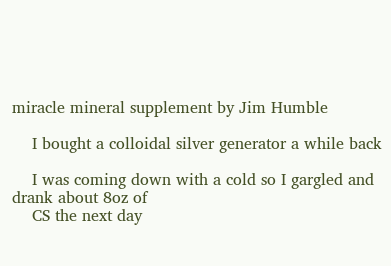miracle mineral supplement by Jim Humble

    I bought a colloidal silver generator a while back

    I was coming down with a cold so I gargled and drank about 8oz of
    CS the next day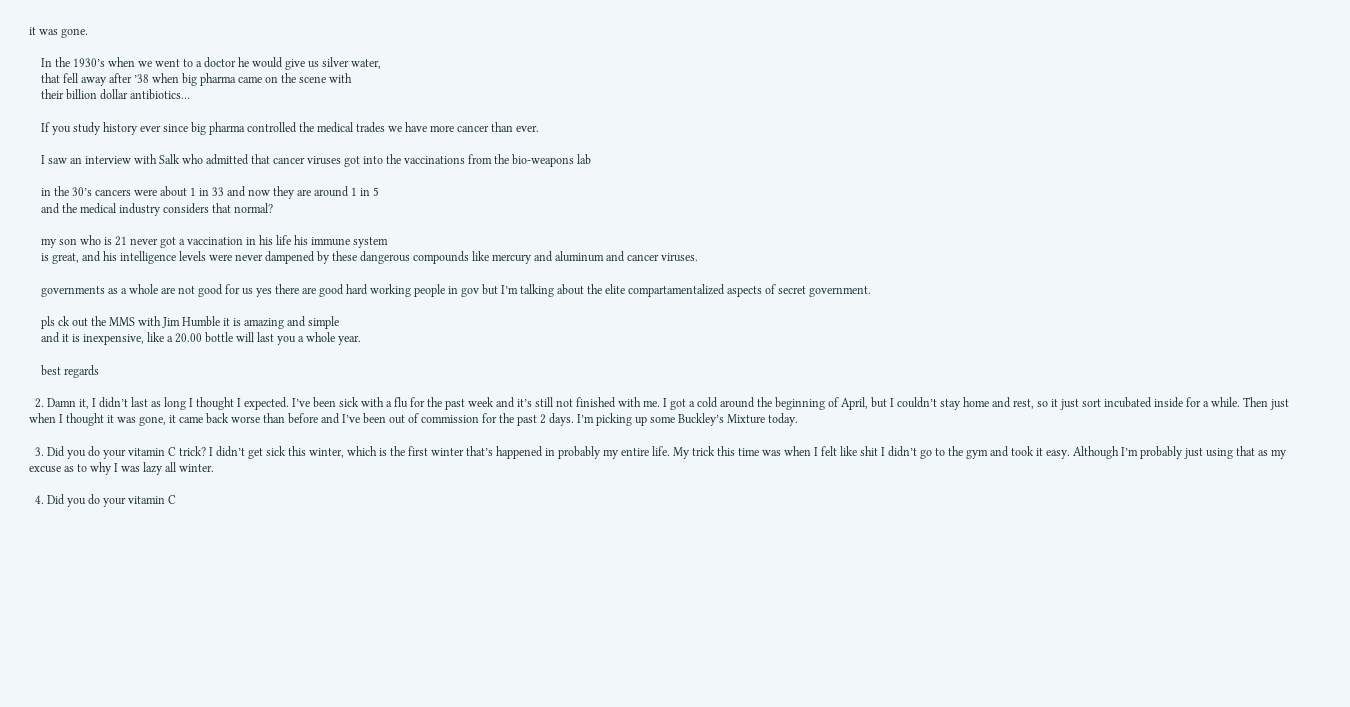it was gone.

    In the 1930’s when we went to a doctor he would give us silver water,
    that fell away after ’38 when big pharma came on the scene with
    their billion dollar antibiotics…

    If you study history ever since big pharma controlled the medical trades we have more cancer than ever.

    I saw an interview with Salk who admitted that cancer viruses got into the vaccinations from the bio-weapons lab

    in the 30’s cancers were about 1 in 33 and now they are around 1 in 5
    and the medical industry considers that normal?

    my son who is 21 never got a vaccination in his life his immune system
    is great, and his intelligence levels were never dampened by these dangerous compounds like mercury and aluminum and cancer viruses.

    governments as a whole are not good for us yes there are good hard working people in gov but I’m talking about the elite compartamentalized aspects of secret government.

    pls ck out the MMS with Jim Humble it is amazing and simple
    and it is inexpensive, like a 20.00 bottle will last you a whole year.

    best regards

  2. Damn it, I didn’t last as long I thought I expected. I’ve been sick with a flu for the past week and it’s still not finished with me. I got a cold around the beginning of April, but I couldn’t stay home and rest, so it just sort incubated inside for a while. Then just when I thought it was gone, it came back worse than before and I’ve been out of commission for the past 2 days. I’m picking up some Buckley’s Mixture today.

  3. Did you do your vitamin C trick? I didn’t get sick this winter, which is the first winter that’s happened in probably my entire life. My trick this time was when I felt like shit I didn’t go to the gym and took it easy. Although I’m probably just using that as my excuse as to why I was lazy all winter.

  4. Did you do your vitamin C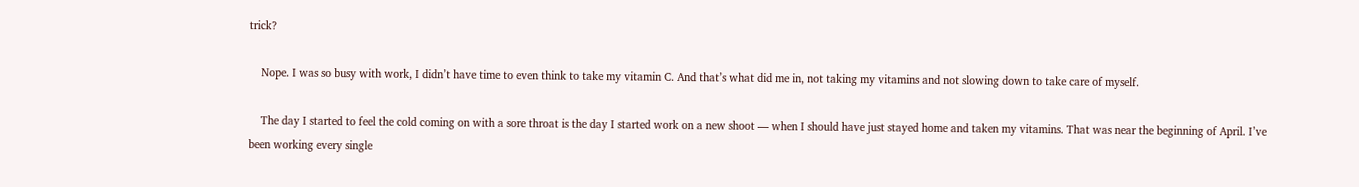trick?

    Nope. I was so busy with work, I didn’t have time to even think to take my vitamin C. And that’s what did me in, not taking my vitamins and not slowing down to take care of myself.

    The day I started to feel the cold coming on with a sore throat is the day I started work on a new shoot — when I should have just stayed home and taken my vitamins. That was near the beginning of April. I’ve been working every single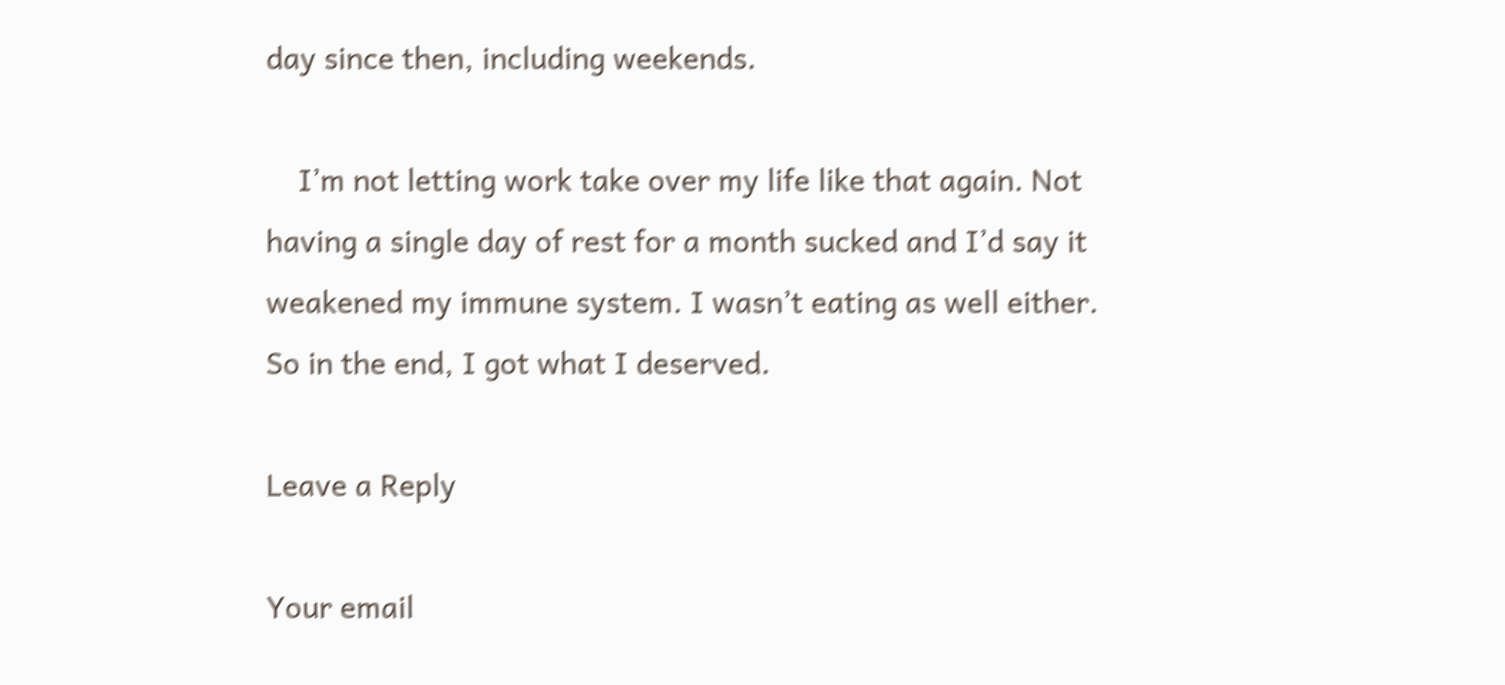day since then, including weekends.

    I’m not letting work take over my life like that again. Not having a single day of rest for a month sucked and I’d say it weakened my immune system. I wasn’t eating as well either. So in the end, I got what I deserved.

Leave a Reply

Your email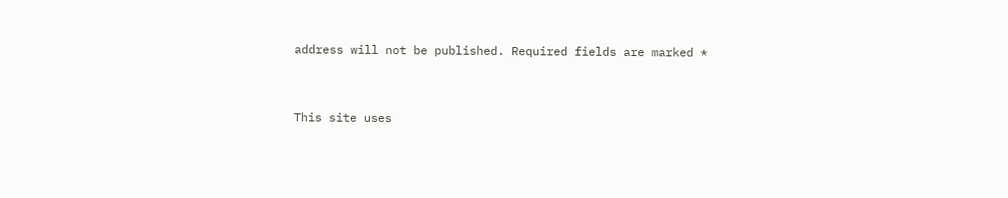address will not be published. Required fields are marked *


This site uses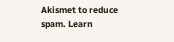Akismet to reduce spam. Learn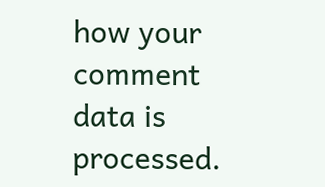how your comment data is processed.